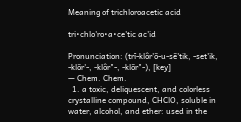Meaning of trichloroacetic acid

tri•chlo'ro•a•ce'tic ac'id

Pronunciation: (trī-klôr'ō-u-sē'tik, -set'ik, -klōr'-, -klôr"-, -klōr"-), [key]
— Chem. Chem.
  1. a toxic, deliquescent, and colorless crystalline compound, CHClO, soluble in water, alcohol, and ether: used in the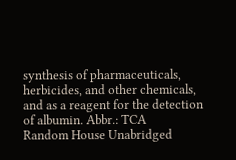synthesis of pharmaceuticals, herbicides, and other chemicals, and as a reagent for the detection of albumin. Abbr.: TCA
Random House Unabridged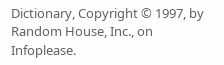Dictionary, Copyright © 1997, by Random House, Inc., on Infoplease.